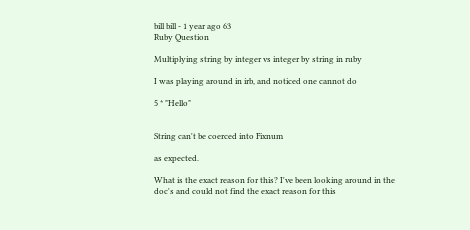bill bill - 1 year ago 63
Ruby Question

Multiplying string by integer vs integer by string in ruby

I was playing around in irb, and noticed one cannot do

5 * "Hello"


String can't be coerced into Fixnum

as expected.

What is the exact reason for this? I've been looking around in the doc's and could not find the exact reason for this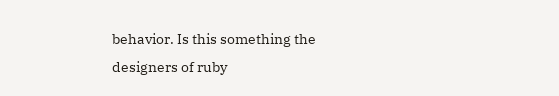behavior. Is this something the designers of ruby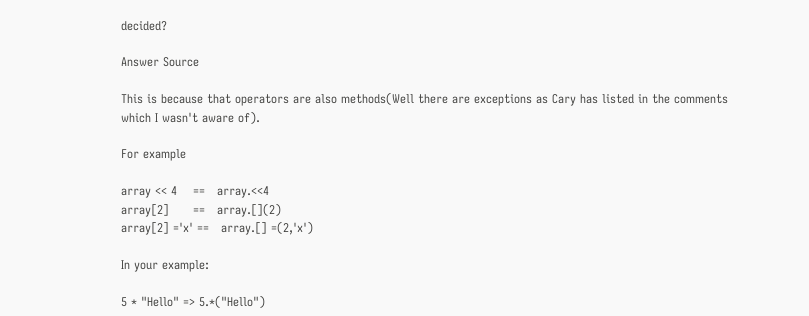decided?

Answer Source

This is because that operators are also methods(Well there are exceptions as Cary has listed in the comments which I wasn't aware of).

For example

array << 4    ==   array.<<4
array[2]      ==   array.[](2)
array[2] ='x' ==   array.[] =(2,'x')

In your example:

5 * "Hello" => 5.*("Hello")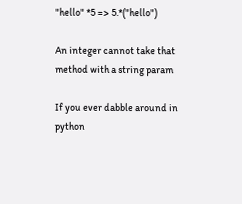"hello" *5 => 5.*("hello")

An integer cannot take that method with a string param

If you ever dabble around in python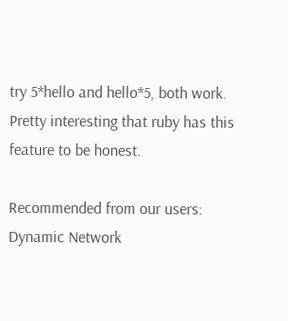try 5*hello and hello*5, both work. Pretty interesting that ruby has this feature to be honest.

Recommended from our users: Dynamic Network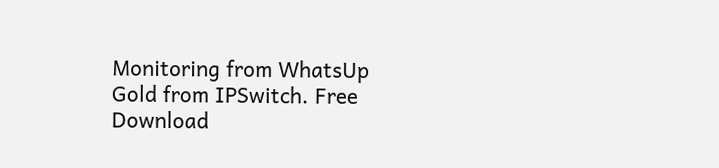Monitoring from WhatsUp Gold from IPSwitch. Free Download